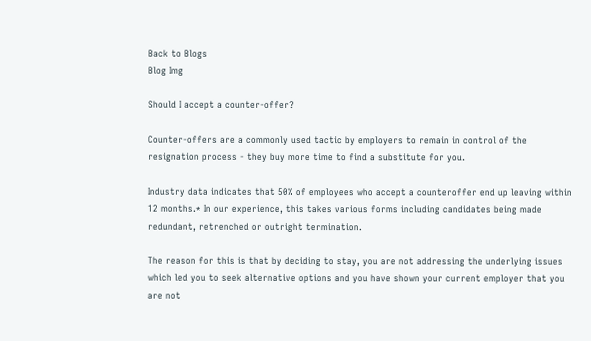Back to Blogs
Blog Img

Should I accept a counter-offer?

Counter-offers are a commonly used tactic by employers to remain in control of the resignation process - they buy more time to find a substitute for you.

Industry data indicates that 50% of employees who accept a counteroffer end up leaving within 12 months.* In our experience, this takes various forms including candidates being made redundant, retrenched or outright termination.

The reason for this is that by deciding to stay, you are not addressing the underlying issues which led you to seek alternative options and you have shown your current employer that you are not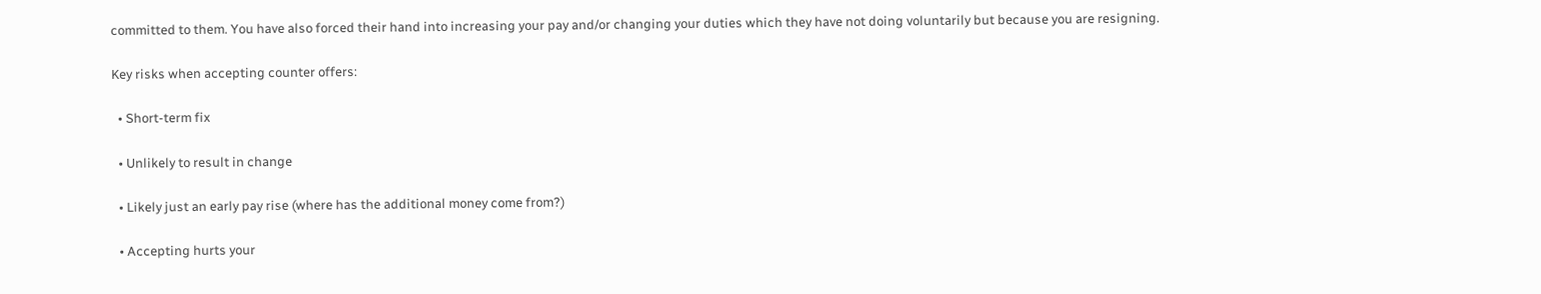committed to them. You have also forced their hand into increasing your pay and/or changing your duties which they have not doing voluntarily but because you are resigning.

Key risks when accepting counter offers:

  • Short-term fix

  • Unlikely to result in change

  • Likely just an early pay rise (where has the additional money come from?)

  • Accepting hurts your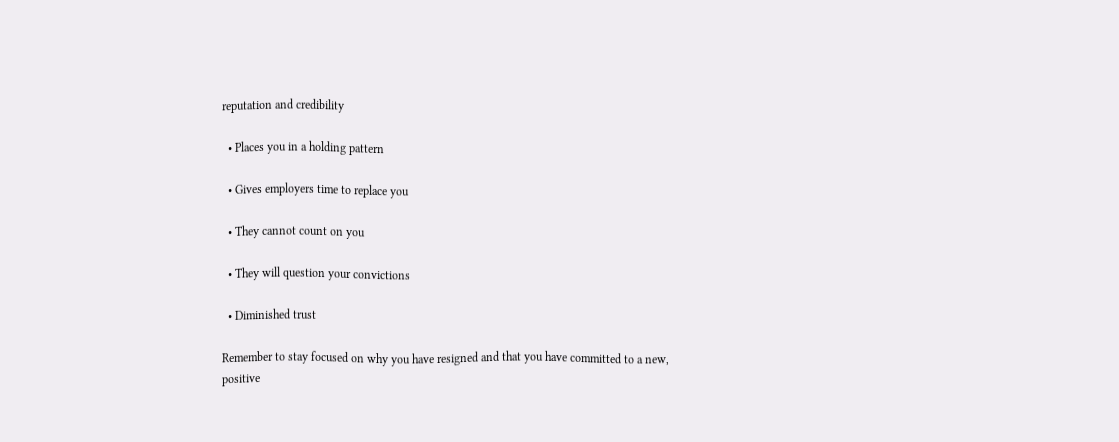reputation and credibility

  • Places you in a holding pattern

  • Gives employers time to replace you

  • They cannot count on you

  • They will question your convictions

  • Diminished trust

Remember to stay focused on why you have resigned and that you have committed to a new, positive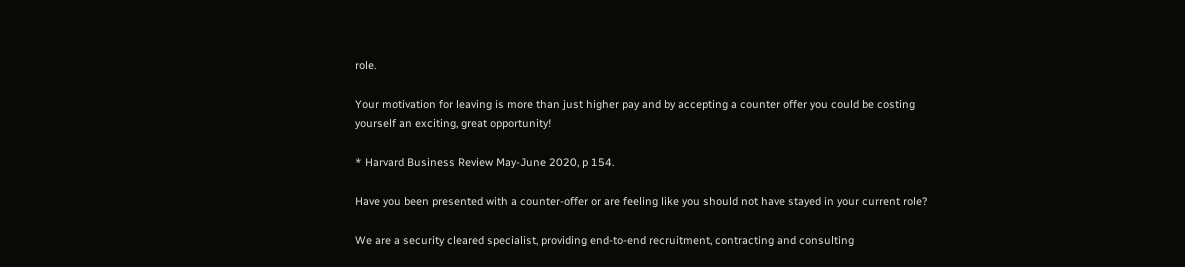role.

Your motivation for leaving is more than just higher pay and by accepting a counter offer you could be costing yourself an exciting, great opportunity!

* Harvard Business Review May-June 2020, p 154.

Have you been presented with a counter-offer or are feeling like you should not have stayed in your current role?

We are a security cleared specialist, providing end-to-end recruitment, contracting and consulting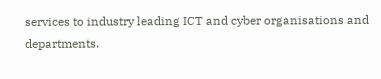services to industry leading ICT and cyber organisations and departments.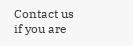Contact us
if you are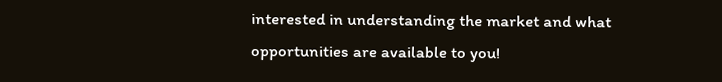interested in understanding the market and what opportunities are available to you!